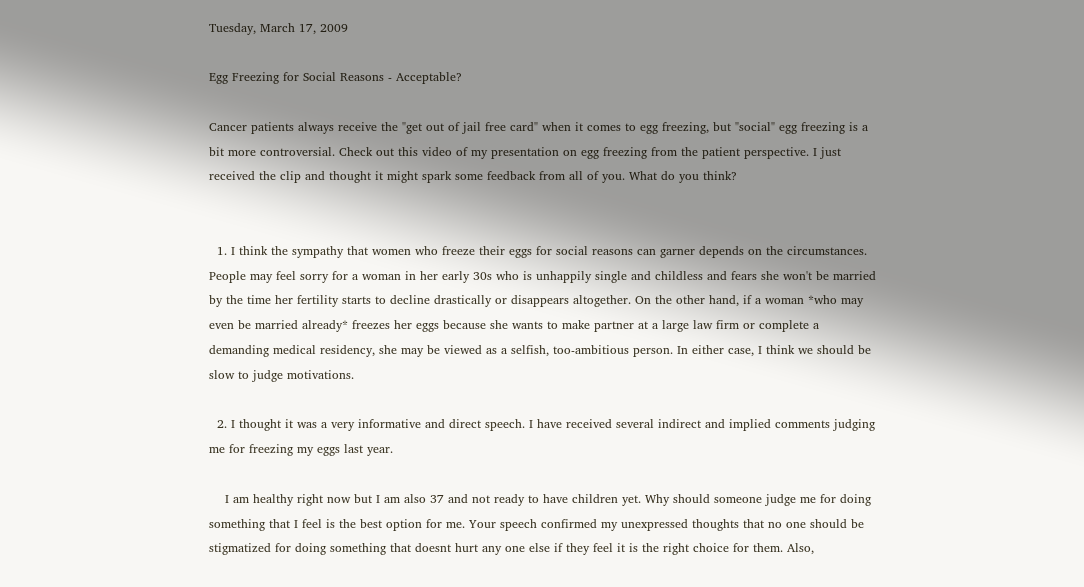Tuesday, March 17, 2009

Egg Freezing for Social Reasons - Acceptable?

Cancer patients always receive the "get out of jail free card" when it comes to egg freezing, but "social" egg freezing is a bit more controversial. Check out this video of my presentation on egg freezing from the patient perspective. I just received the clip and thought it might spark some feedback from all of you. What do you think?


  1. I think the sympathy that women who freeze their eggs for social reasons can garner depends on the circumstances. People may feel sorry for a woman in her early 30s who is unhappily single and childless and fears she won't be married by the time her fertility starts to decline drastically or disappears altogether. On the other hand, if a woman *who may even be married already* freezes her eggs because she wants to make partner at a large law firm or complete a demanding medical residency, she may be viewed as a selfish, too-ambitious person. In either case, I think we should be slow to judge motivations.

  2. I thought it was a very informative and direct speech. I have received several indirect and implied comments judging me for freezing my eggs last year.

    I am healthy right now but I am also 37 and not ready to have children yet. Why should someone judge me for doing something that I feel is the best option for me. Your speech confirmed my unexpressed thoughts that no one should be stigmatized for doing something that doesnt hurt any one else if they feel it is the right choice for them. Also,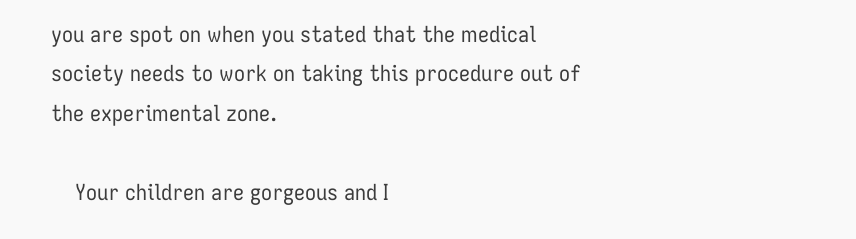you are spot on when you stated that the medical society needs to work on taking this procedure out of the experimental zone.

    Your children are gorgeous and I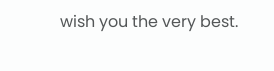wish you the very best.